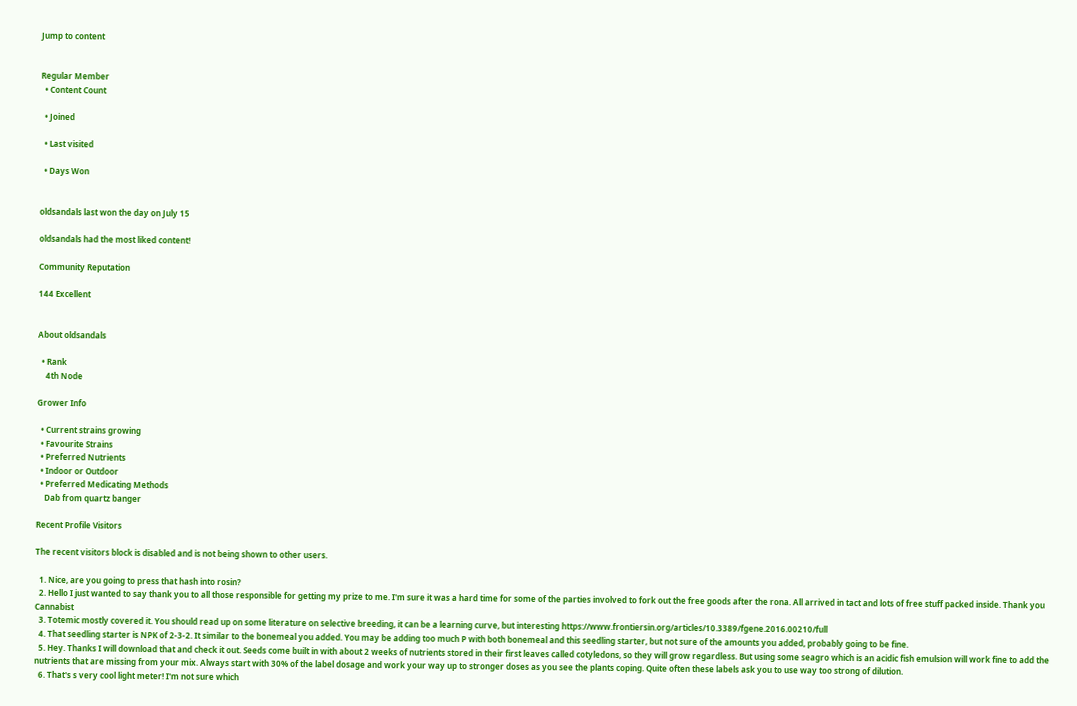Jump to content


Regular Member
  • Content Count

  • Joined

  • Last visited

  • Days Won


oldsandals last won the day on July 15

oldsandals had the most liked content!

Community Reputation

144 Excellent


About oldsandals

  • Rank
    4th Node

Grower Info

  • Current strains growing
  • Favourite Strains
  • Preferred Nutrients
  • Indoor or Outdoor
  • Preferred Medicating Methods
    Dab from quartz banger

Recent Profile Visitors

The recent visitors block is disabled and is not being shown to other users.

  1. Nice, are you going to press that hash into rosin?
  2. Hello I just wanted to say thank you to all those responsible for getting my prize to me. I'm sure it was a hard time for some of the parties involved to fork out the free goods after the rona. All arrived in tact and lots of free stuff packed inside. Thank you Cannabist
  3. Totemic mostly covered it. You should read up on some literature on selective breeding, it can be a learning curve, but interesting https://www.frontiersin.org/articles/10.3389/fgene.2016.00210/full
  4. That seedling starter is NPK of 2-3-2. It similar to the bonemeal you added. You may be adding too much P with both bonemeal and this seedling starter, but not sure of the amounts you added, probably going to be fine.
  5. Hey. Thanks I will download that and check it out. Seeds come built in with about 2 weeks of nutrients stored in their first leaves called cotyledons, so they will grow regardless. But using some seagro which is an acidic fish emulsion will work fine to add the nutrients that are missing from your mix. Always start with 30% of the label dosage and work your way up to stronger doses as you see the plants coping. Quite often these labels ask you to use way too strong of dilution.
  6. That's s very cool light meter! I'm not sure which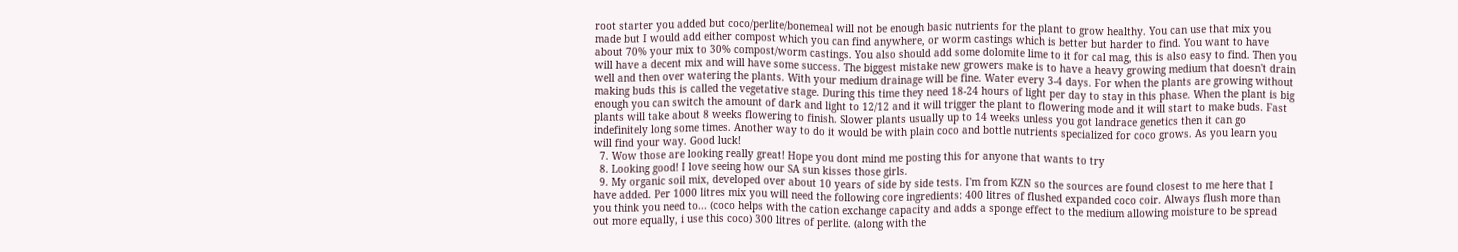root starter you added but coco/perlite/bonemeal will not be enough basic nutrients for the plant to grow healthy. You can use that mix you made but I would add either compost which you can find anywhere, or worm castings which is better but harder to find. You want to have about 70% your mix to 30% compost/worm castings. You also should add some dolomite lime to it for cal mag, this is also easy to find. Then you will have a decent mix and will have some success. The biggest mistake new growers make is to have a heavy growing medium that doesn't drain well and then over watering the plants. With your medium drainage will be fine. Water every 3-4 days. For when the plants are growing without making buds this is called the vegetative stage. During this time they need 18-24 hours of light per day to stay in this phase. When the plant is big enough you can switch the amount of dark and light to 12/12 and it will trigger the plant to flowering mode and it will start to make buds. Fast plants will take about 8 weeks flowering to finish. Slower plants usually up to 14 weeks unless you got landrace genetics then it can go indefinitely long some times. Another way to do it would be with plain coco and bottle nutrients specialized for coco grows. As you learn you will find your way. Good luck!
  7. Wow those are looking really great! Hope you dont mind me posting this for anyone that wants to try
  8. Looking good! I love seeing how our SA sun kisses those girls.
  9. My organic soil mix, developed over about 10 years of side by side tests. I'm from KZN so the sources are found closest to me here that I have added. Per 1000 litres mix you will need the following core ingredients: 400 litres of flushed expanded coco coir. Always flush more than you think you need to... (coco helps with the cation exchange capacity and adds a sponge effect to the medium allowing moisture to be spread out more equally, i use this coco) 300 litres of perlite. (along with the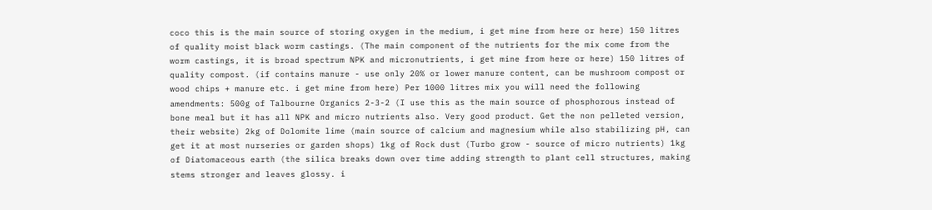coco this is the main source of storing oxygen in the medium, i get mine from here or here) 150 litres of quality moist black worm castings. (The main component of the nutrients for the mix come from the worm castings, it is broad spectrum NPK and micronutrients, i get mine from here or here) 150 litres of quality compost. (if contains manure - use only 20% or lower manure content, can be mushroom compost or wood chips + manure etc. i get mine from here) Per 1000 litres mix you will need the following amendments: 500g of Talbourne Organics 2-3-2 (I use this as the main source of phosphorous instead of bone meal but it has all NPK and micro nutrients also. Very good product. Get the non pelleted version, their website) 2kg of Dolomite lime (main source of calcium and magnesium while also stabilizing pH, can get it at most nurseries or garden shops) 1kg of Rock dust (Turbo grow - source of micro nutrients) 1kg of Diatomaceous earth (the silica breaks down over time adding strength to plant cell structures, making stems stronger and leaves glossy. i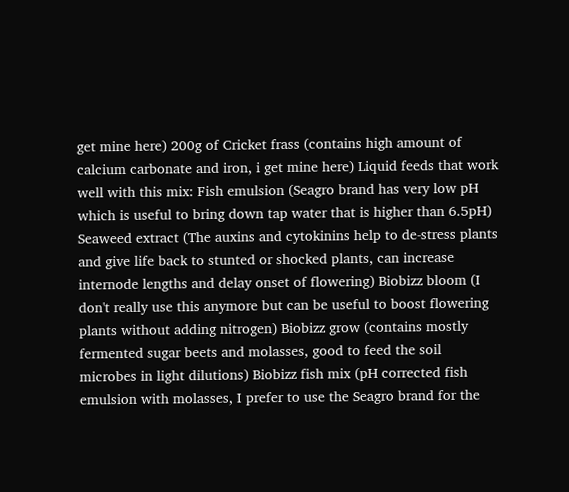get mine here) 200g of Cricket frass (contains high amount of calcium carbonate and iron, i get mine here) Liquid feeds that work well with this mix: Fish emulsion (Seagro brand has very low pH which is useful to bring down tap water that is higher than 6.5pH) Seaweed extract (The auxins and cytokinins help to de-stress plants and give life back to stunted or shocked plants, can increase internode lengths and delay onset of flowering) Biobizz bloom (I don't really use this anymore but can be useful to boost flowering plants without adding nitrogen) Biobizz grow (contains mostly fermented sugar beets and molasses, good to feed the soil microbes in light dilutions) Biobizz fish mix (pH corrected fish emulsion with molasses, I prefer to use the Seagro brand for the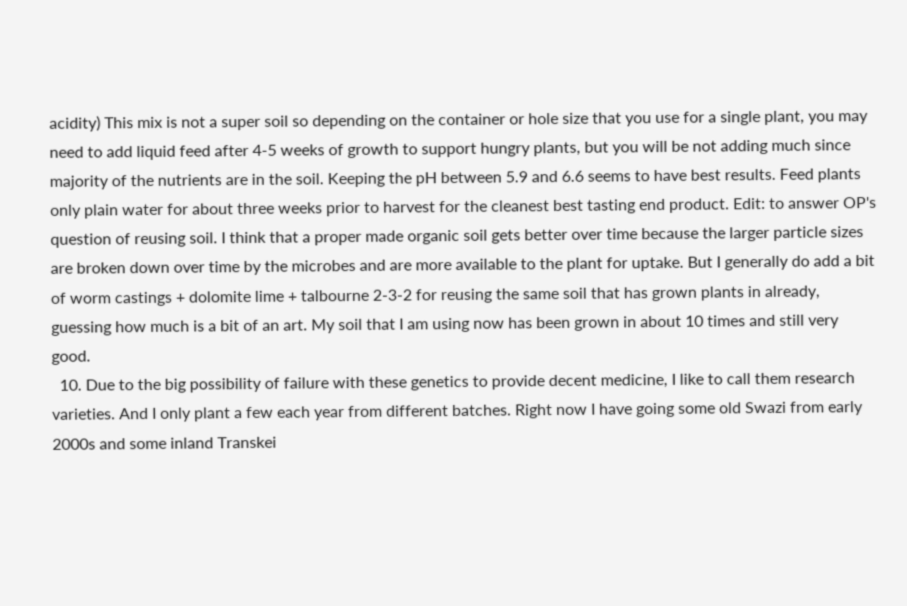acidity) This mix is not a super soil so depending on the container or hole size that you use for a single plant, you may need to add liquid feed after 4-5 weeks of growth to support hungry plants, but you will be not adding much since majority of the nutrients are in the soil. Keeping the pH between 5.9 and 6.6 seems to have best results. Feed plants only plain water for about three weeks prior to harvest for the cleanest best tasting end product. Edit: to answer OP's question of reusing soil. I think that a proper made organic soil gets better over time because the larger particle sizes are broken down over time by the microbes and are more available to the plant for uptake. But I generally do add a bit of worm castings + dolomite lime + talbourne 2-3-2 for reusing the same soil that has grown plants in already, guessing how much is a bit of an art. My soil that I am using now has been grown in about 10 times and still very good.
  10. Due to the big possibility of failure with these genetics to provide decent medicine, I like to call them research varieties. And I only plant a few each year from different batches. Right now I have going some old Swazi from early 2000s and some inland Transkei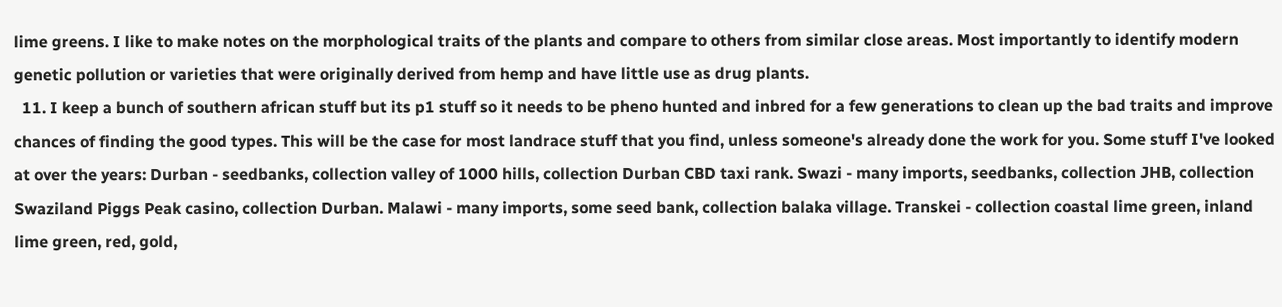lime greens. I like to make notes on the morphological traits of the plants and compare to others from similar close areas. Most importantly to identify modern genetic pollution or varieties that were originally derived from hemp and have little use as drug plants.
  11. I keep a bunch of southern african stuff but its p1 stuff so it needs to be pheno hunted and inbred for a few generations to clean up the bad traits and improve chances of finding the good types. This will be the case for most landrace stuff that you find, unless someone's already done the work for you. Some stuff I've looked at over the years: Durban - seedbanks, collection valley of 1000 hills, collection Durban CBD taxi rank. Swazi - many imports, seedbanks, collection JHB, collection Swaziland Piggs Peak casino, collection Durban. Malawi - many imports, some seed bank, collection balaka village. Transkei - collection coastal lime green, inland lime green, red, gold,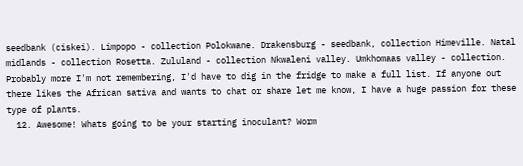seedbank (ciskei). Limpopo - collection Polokwane. Drakensburg - seedbank, collection Himeville. Natal midlands - collection Rosetta. Zululand - collection Nkwaleni valley. Umkhomaas valley - collection. Probably more I'm not remembering, I'd have to dig in the fridge to make a full list. If anyone out there likes the African sativa and wants to chat or share let me know, I have a huge passion for these type of plants.
  12. Awesome! Whats going to be your starting inoculant? Worm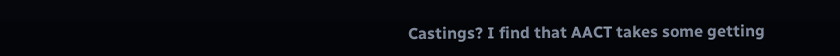Castings? I find that AACT takes some getting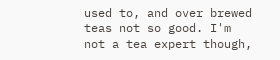used to, and over brewed teas not so good. I'm not a tea expert though,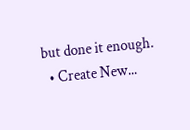but done it enough.
  • Create New...